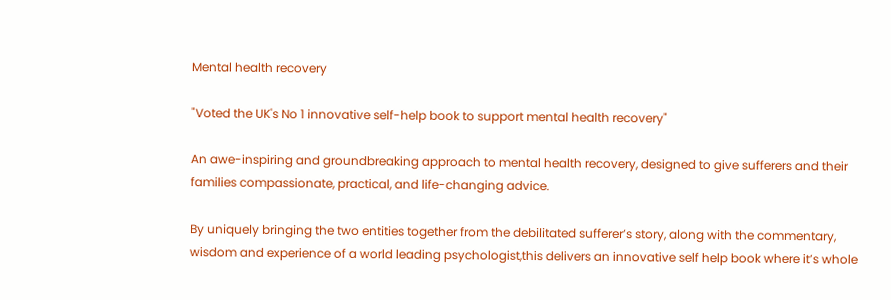Mental health recovery

"Voted the UK's No 1 innovative self-help book to support mental health recovery"

An awe-inspiring and groundbreaking approach to mental health recovery, designed to give sufferers and their families compassionate, practical, and life-changing advice.

By uniquely bringing the two entities together from the debilitated sufferer’s story, along with the commentary, wisdom and experience of a world leading psychologist,this delivers an innovative self help book where it’s whole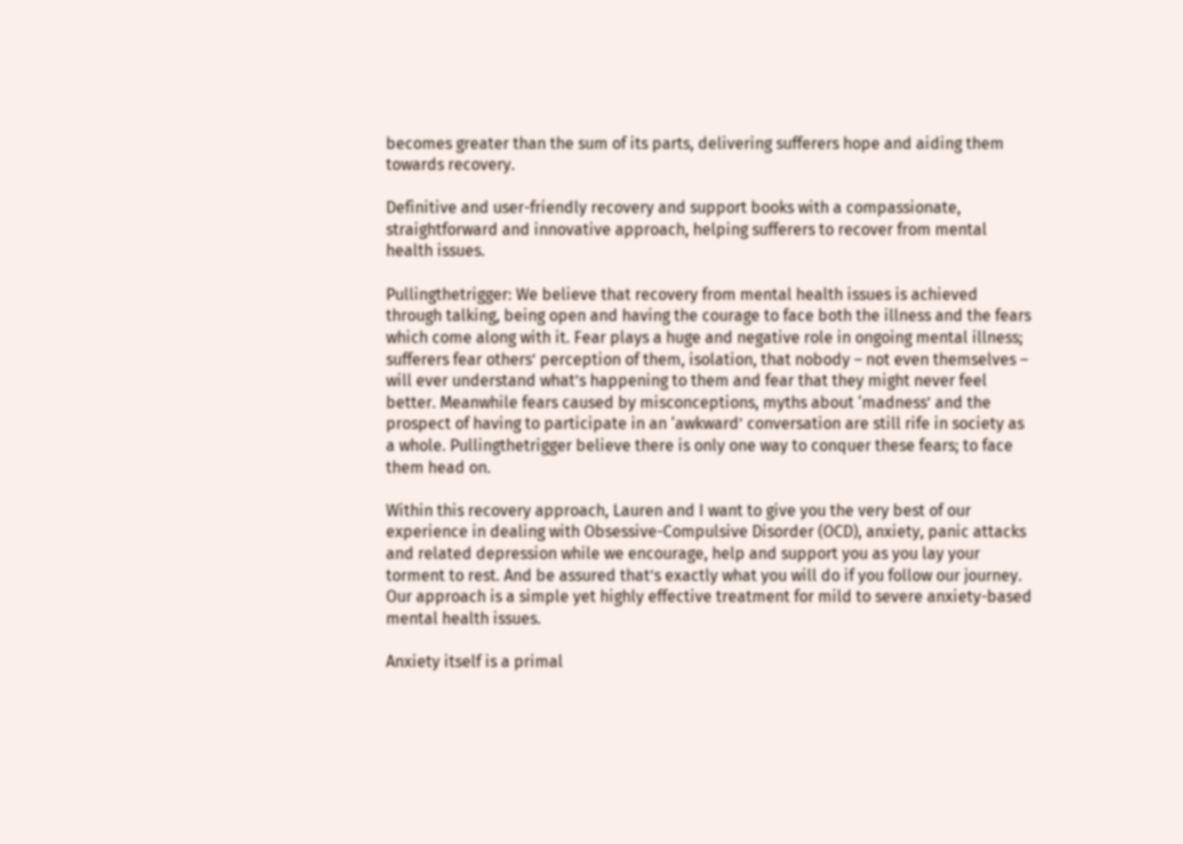becomes greater than the sum of its parts, delivering sufferers hope and aiding them towards recovery.

Definitive and user-friendly recovery and support books with a compassionate, straightforward and innovative approach, helping sufferers to recover from mental health issues.

Pullingthetrigger: We believe that recovery from mental health issues is achieved through talking, being open and having the courage to face both the illness and the fears which come along with it. Fear plays a huge and negative role in ongoing mental illness; sufferers fear others’ perception of them, isolation, that nobody – not even themselves – will ever understand what’s happening to them and fear that they might never feel better. Meanwhile fears caused by misconceptions, myths about ‘madness’ and the prospect of having to participate in an ‘awkward’ conversation are still rife in society as a whole. Pullingthetrigger believe there is only one way to conquer these fears; to face them head on.

Within this recovery approach, Lauren and I want to give you the very best of our experience in dealing with Obsessive-Compulsive Disorder (OCD), anxiety, panic attacks and related depression while we encourage, help and support you as you lay your torment to rest. And be assured that’s exactly what you will do if you follow our journey. Our approach is a simple yet highly effective treatment for mild to severe anxiety-based mental health issues.

Anxiety itself is a primal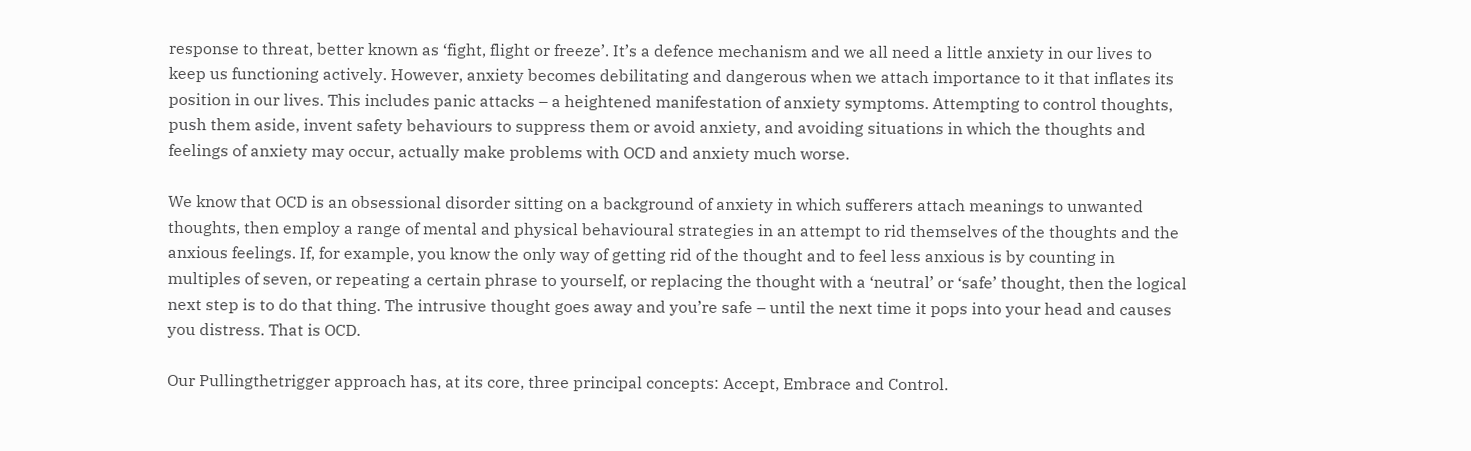response to threat, better known as ‘fight, flight or freeze’. It’s a defence mechanism and we all need a little anxiety in our lives to keep us functioning actively. However, anxiety becomes debilitating and dangerous when we attach importance to it that inflates its position in our lives. This includes panic attacks – a heightened manifestation of anxiety symptoms. Attempting to control thoughts, push them aside, invent safety behaviours to suppress them or avoid anxiety, and avoiding situations in which the thoughts and feelings of anxiety may occur, actually make problems with OCD and anxiety much worse.

We know that OCD is an obsessional disorder sitting on a background of anxiety in which sufferers attach meanings to unwanted thoughts, then employ a range of mental and physical behavioural strategies in an attempt to rid themselves of the thoughts and the anxious feelings. If, for example, you know the only way of getting rid of the thought and to feel less anxious is by counting in multiples of seven, or repeating a certain phrase to yourself, or replacing the thought with a ‘neutral’ or ‘safe’ thought, then the logical next step is to do that thing. The intrusive thought goes away and you’re safe – until the next time it pops into your head and causes you distress. That is OCD.

Our Pullingthetrigger approach has, at its core, three principal concepts: Accept, Embrace and Control.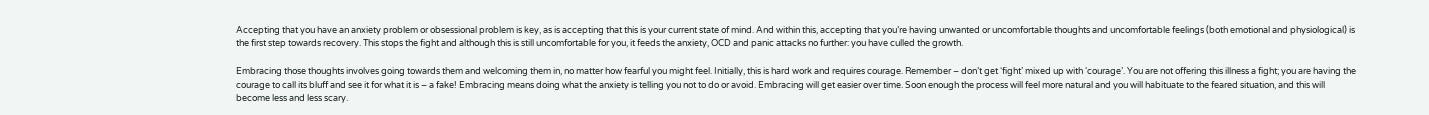Accepting that you have an anxiety problem or obsessional problem is key, as is accepting that this is your current state of mind. And within this, accepting that you’re having unwanted or uncomfortable thoughts and uncomfortable feelings (both emotional and physiological) is the first step towards recovery. This stops the fight and although this is still uncomfortable for you, it feeds the anxiety, OCD and panic attacks no further: you have culled the growth.

Embracing those thoughts involves going towards them and welcoming them in, no matter how fearful you might feel. Initially, this is hard work and requires courage. Remember – don’t get ‘fight’ mixed up with ‘courage’. You are not offering this illness a fight; you are having the courage to call its bluff and see it for what it is – a fake! Embracing means doing what the anxiety is telling you not to do or avoid. Embracing will get easier over time. Soon enough the process will feel more natural and you will habituate to the feared situation, and this will become less and less scary.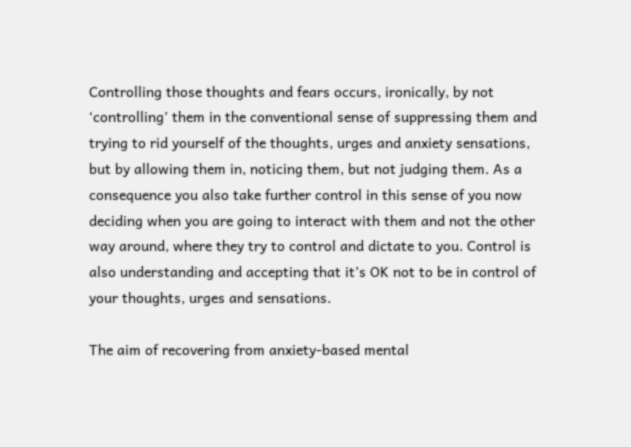Controlling those thoughts and fears occurs, ironically, by not ‘controlling’ them in the conventional sense of suppressing them and trying to rid yourself of the thoughts, urges and anxiety sensations, but by allowing them in, noticing them, but not judging them. As a consequence you also take further control in this sense of you now deciding when you are going to interact with them and not the other way around, where they try to control and dictate to you. Control is also understanding and accepting that it’s OK not to be in control of your thoughts, urges and sensations.

The aim of recovering from anxiety-based mental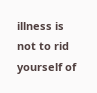illness is not to rid yourself of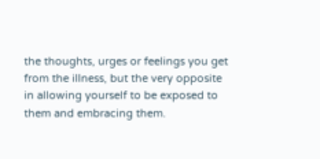the thoughts, urges or feelings you get from the illness, but the very opposite in allowing yourself to be exposed to them and embracing them.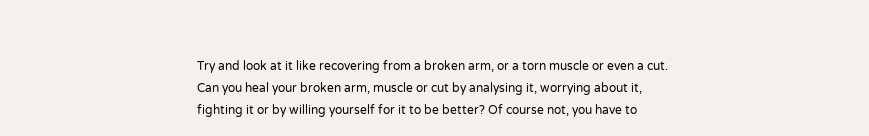Try and look at it like recovering from a broken arm, or a torn muscle or even a cut. Can you heal your broken arm, muscle or cut by analysing it, worrying about it, fighting it or by willing yourself for it to be better? Of course not, you have to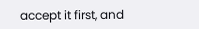accept it first, and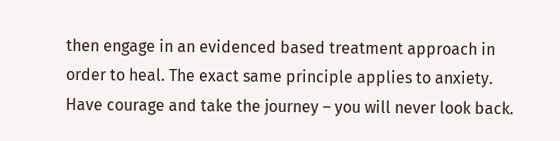then engage in an evidenced based treatment approach in order to heal. The exact same principle applies to anxiety. Have courage and take the journey – you will never look back.